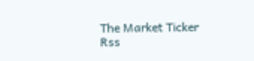The Market Ticker
Rss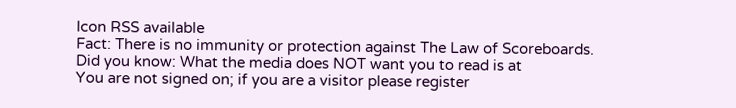Icon RSS available
Fact: There is no immunity or protection against The Law of Scoreboards.
Did you know: What the media does NOT want you to read is at
You are not signed on; if you are a visitor please register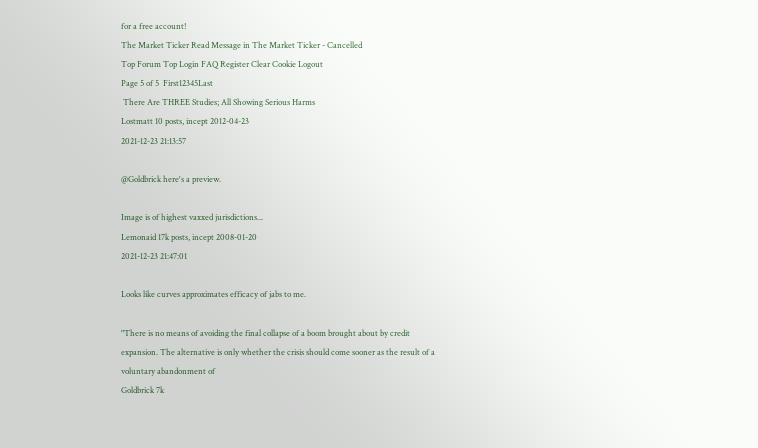for a free account!
The Market Ticker Read Message in The Market Ticker - Cancelled
Top Forum Top Login FAQ Register Clear Cookie Logout
Page 5 of 5  First12345Last
 There Are THREE Studies; All Showing Serious Harms
Lostmatt 10 posts, incept 2012-04-23
2021-12-23 21:13:57

@Goldbrick here's a preview.

Image is of highest vaxxed jurisdictions...
Lemonaid 17k posts, incept 2008-01-20
2021-12-23 21:47:01

Looks like curves approximates efficacy of jabs to me.

"There is no means of avoiding the final collapse of a boom brought about by credit expansion. The alternative is only whether the crisis should come sooner as the result of a voluntary abandonment of
Goldbrick 7k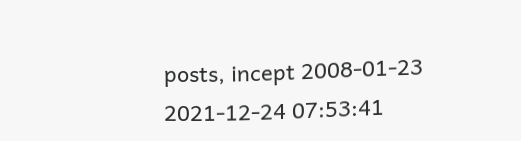posts, incept 2008-01-23
2021-12-24 07:53:41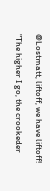@Lostmatt, liftoff, we have liftoff!

"The higher I go, the crookeder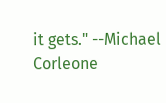it gets." --Michael Corleone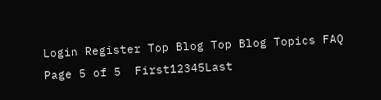Login Register Top Blog Top Blog Topics FAQ
Page 5 of 5  First12345Last